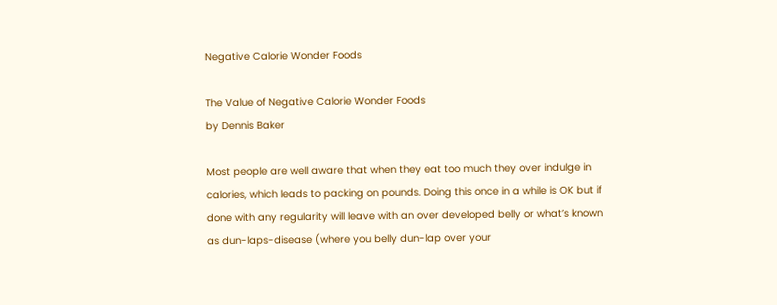Negative Calorie Wonder Foods

The Value of Negative Calorie Wonder Foods
by Dennis Baker

Most people are well aware that when they eat too much they over indulge in calories, which leads to packing on pounds. Doing this once in a while is OK but if done with any regularity will leave with an over developed belly or what’s known as dun-laps-disease (where you belly dun-lap over your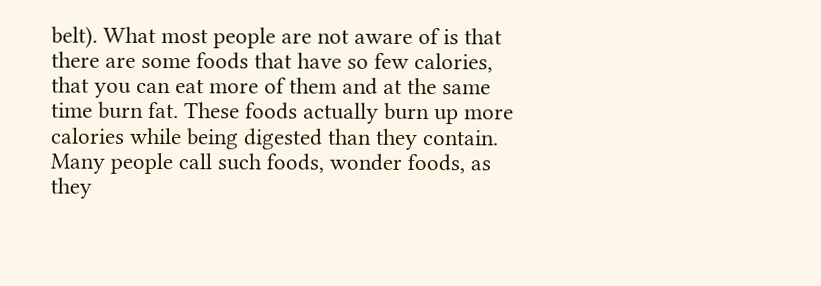belt). What most people are not aware of is that there are some foods that have so few calories, that you can eat more of them and at the same time burn fat. These foods actually burn up more calories while being digested than they contain. Many people call such foods, wonder foods, as they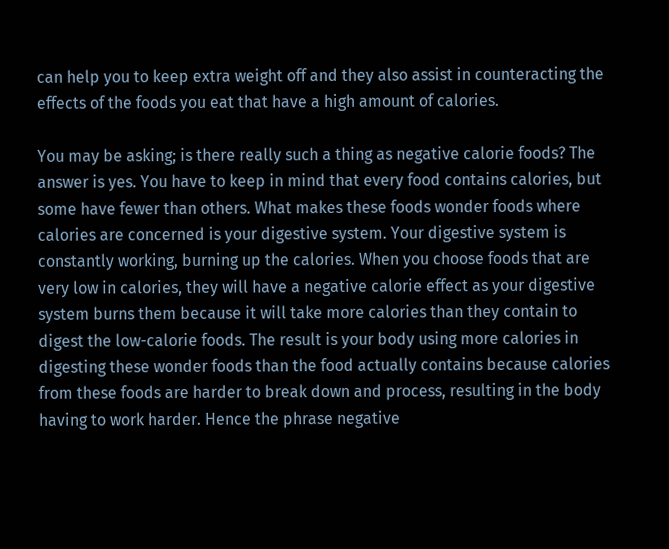can help you to keep extra weight off and they also assist in counteracting the effects of the foods you eat that have a high amount of calories.

You may be asking; is there really such a thing as negative calorie foods? The answer is yes. You have to keep in mind that every food contains calories, but some have fewer than others. What makes these foods wonder foods where calories are concerned is your digestive system. Your digestive system is constantly working, burning up the calories. When you choose foods that are very low in calories, they will have a negative calorie effect as your digestive system burns them because it will take more calories than they contain to digest the low-calorie foods. The result is your body using more calories in digesting these wonder foods than the food actually contains because calories from these foods are harder to break down and process, resulting in the body having to work harder. Hence the phrase negative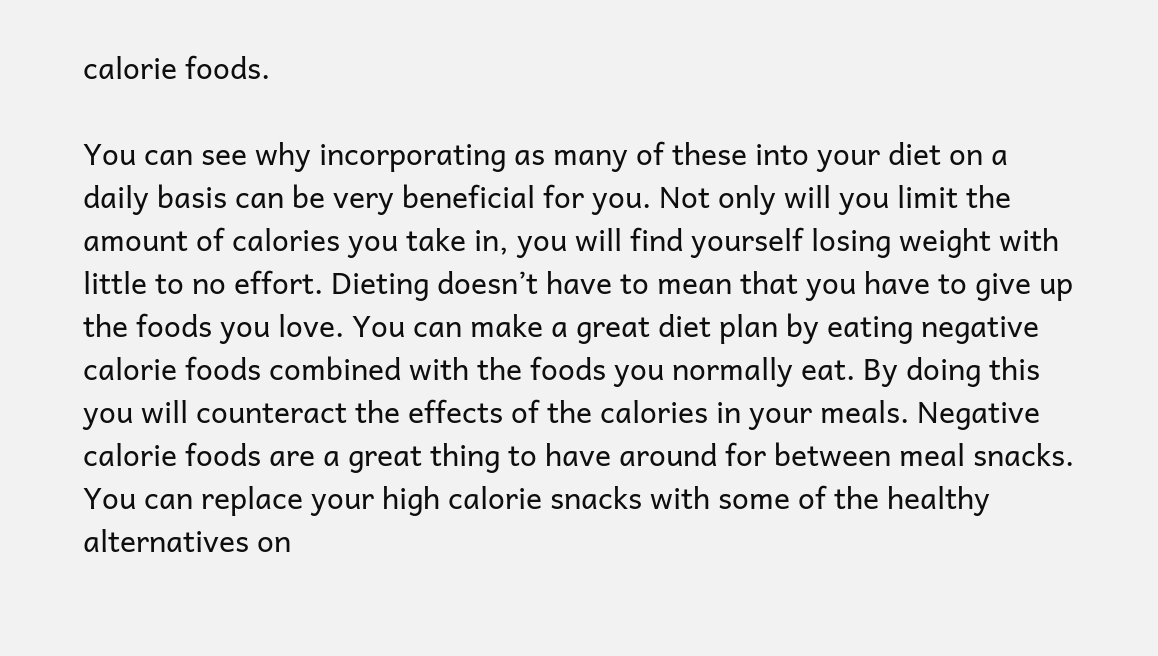calorie foods.

You can see why incorporating as many of these into your diet on a daily basis can be very beneficial for you. Not only will you limit the amount of calories you take in, you will find yourself losing weight with little to no effort. Dieting doesn’t have to mean that you have to give up the foods you love. You can make a great diet plan by eating negative calorie foods combined with the foods you normally eat. By doing this you will counteract the effects of the calories in your meals. Negative calorie foods are a great thing to have around for between meal snacks. You can replace your high calorie snacks with some of the healthy alternatives on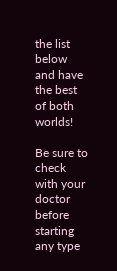the list below and have the best of both worlds!

Be sure to check with your doctor before starting any type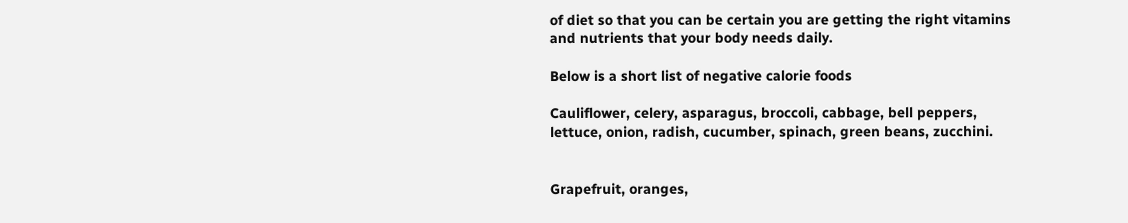of diet so that you can be certain you are getting the right vitamins and nutrients that your body needs daily.

Below is a short list of negative calorie foods

Cauliflower, celery, asparagus, broccoli, cabbage, bell peppers, lettuce, onion, radish, cucumber, spinach, green beans, zucchini.


Grapefruit, oranges,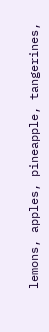lemons, apples, pineapple, tangerines,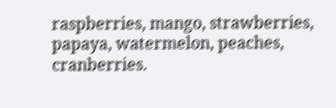raspberries, mango, strawberries, papaya, watermelon, peaches, cranberries.